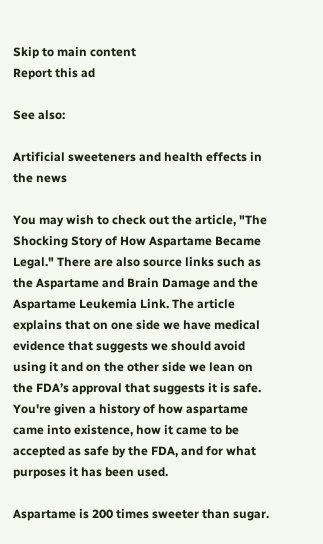Skip to main content
Report this ad

See also:

Artificial sweeteners and health effects in the news

You may wish to check out the article, "The Shocking Story of How Aspartame Became Legal." There are also source links such as the Aspartame and Brain Damage and the Aspartame Leukemia Link. The article explains that on one side we have medical evidence that suggests we should avoid using it and on the other side we lean on the FDA’s approval that suggests it is safe. You're given a history of how aspartame came into existence, how it came to be accepted as safe by the FDA, and for what purposes it has been used.

Aspartame is 200 times sweeter than sugar.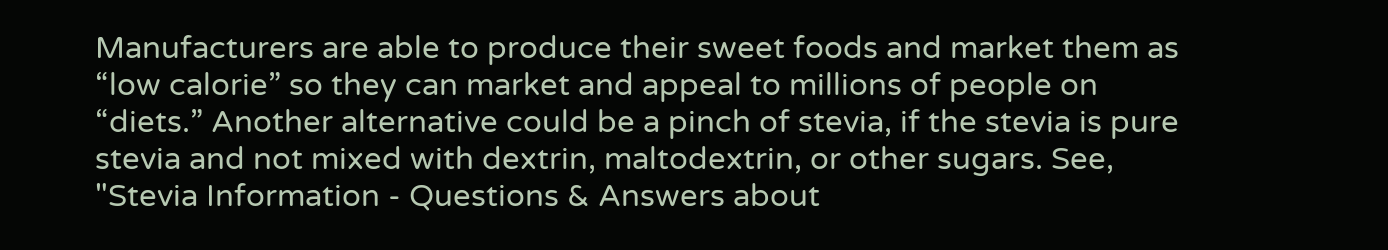Manufacturers are able to produce their sweet foods and market them as “low calorie” so they can market and appeal to millions of people on “diets.” Another alternative could be a pinch of stevia, if the stevia is pure stevia and not mixed with dextrin, maltodextrin, or other sugars. See, "Stevia Information - Questions & Answers about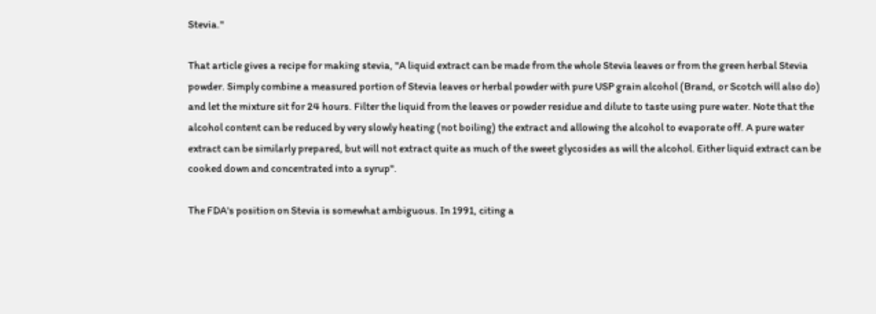Stevia."

That article gives a recipe for making stevia, "A liquid extract can be made from the whole Stevia leaves or from the green herbal Stevia powder. Simply combine a measured portion of Stevia leaves or herbal powder with pure USP grain alcohol (Brand, or Scotch will also do) and let the mixture sit for 24 hours. Filter the liquid from the leaves or powder residue and dilute to taste using pure water. Note that the alcohol content can be reduced by very slowly heating (not boiling) the extract and allowing the alcohol to evaporate off. A pure water extract can be similarly prepared, but will not extract quite as much of the sweet glycosides as will the alcohol. Either liquid extract can be cooked down and concentrated into a syrup".

The FDA's position on Stevia is somewhat ambiguous. In 1991, citing a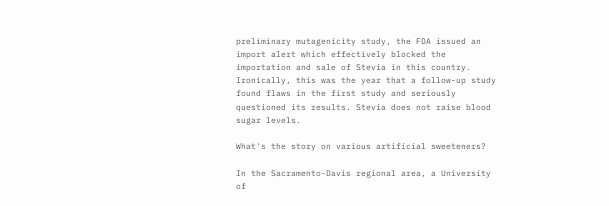preliminary mutagenicity study, the FDA issued an import alert which effectively blocked the importation and sale of Stevia in this country. Ironically, this was the year that a follow-up study found flaws in the first study and seriously questioned its results. Stevia does not raise blood sugar levels.

What's the story on various artificial sweeteners?

In the Sacramento-Davis regional area, a University of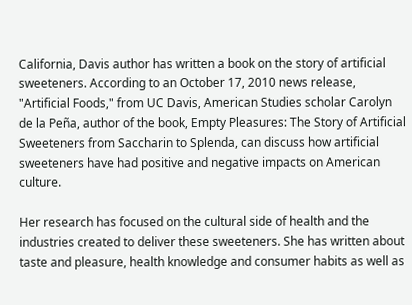California, Davis author has written a book on the story of artificial sweeteners. According to an October 17, 2010 news release, "Artificial Foods," from UC Davis, American Studies scholar Carolyn de la Peña, author of the book, Empty Pleasures: The Story of Artificial Sweeteners from Saccharin to Splenda, can discuss how artificial sweeteners have had positive and negative impacts on American culture.

Her research has focused on the cultural side of health and the industries created to deliver these sweeteners. She has written about taste and pleasure, health knowledge and consumer habits as well as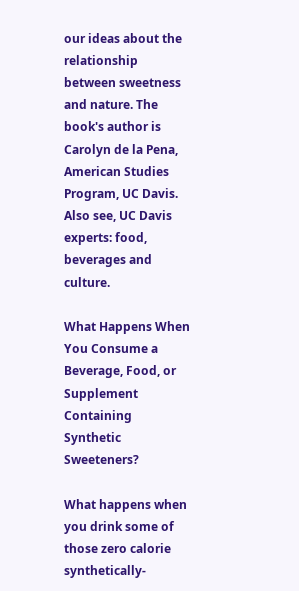our ideas about the relationship between sweetness and nature. The book's author is Carolyn de la Pena, American Studies Program, UC Davis. Also see, UC Davis experts: food, beverages and culture.

What Happens When You Consume a Beverage, Food, or Supplement Containing Synthetic Sweeteners?

What happens when you drink some of those zero calorie synthetically-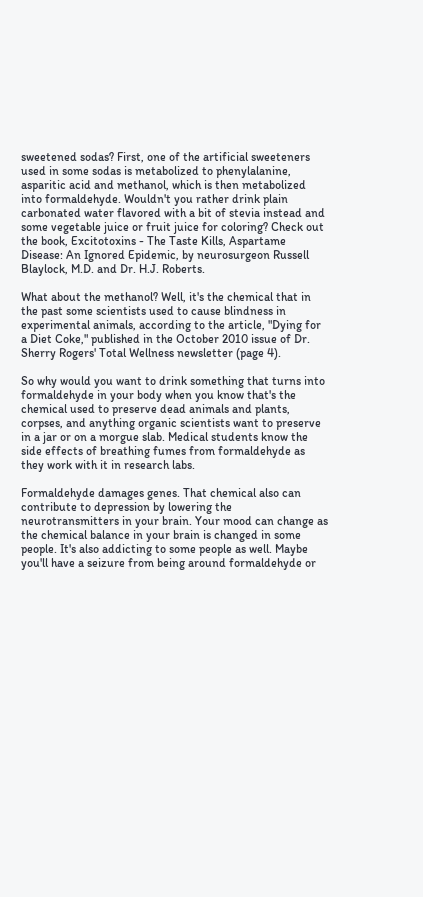sweetened sodas? First, one of the artificial sweeteners used in some sodas is metabolized to phenylalanine, asparitic acid and methanol, which is then metabolized into formaldehyde. Wouldn't you rather drink plain carbonated water flavored with a bit of stevia instead and some vegetable juice or fruit juice for coloring? Check out the book, Excitotoxins - The Taste Kills, Aspartame Disease: An Ignored Epidemic, by neurosurgeon Russell Blaylock, M.D. and Dr. H.J. Roberts.

What about the methanol? Well, it's the chemical that in the past some scientists used to cause blindness in experimental animals, according to the article, "Dying for a Diet Coke," published in the October 2010 issue of Dr. Sherry Rogers' Total Wellness newsletter (page 4).

So why would you want to drink something that turns into formaldehyde in your body when you know that's the chemical used to preserve dead animals and plants, corpses, and anything organic scientists want to preserve in a jar or on a morgue slab. Medical students know the side effects of breathing fumes from formaldehyde as they work with it in research labs.

Formaldehyde damages genes. That chemical also can contribute to depression by lowering the neurotransmitters in your brain. Your mood can change as the chemical balance in your brain is changed in some people. It's also addicting to some people as well. Maybe you'll have a seizure from being around formaldehyde or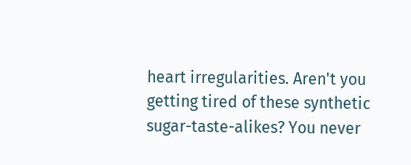heart irregularities. Aren't you getting tired of these synthetic sugar-taste-alikes? You never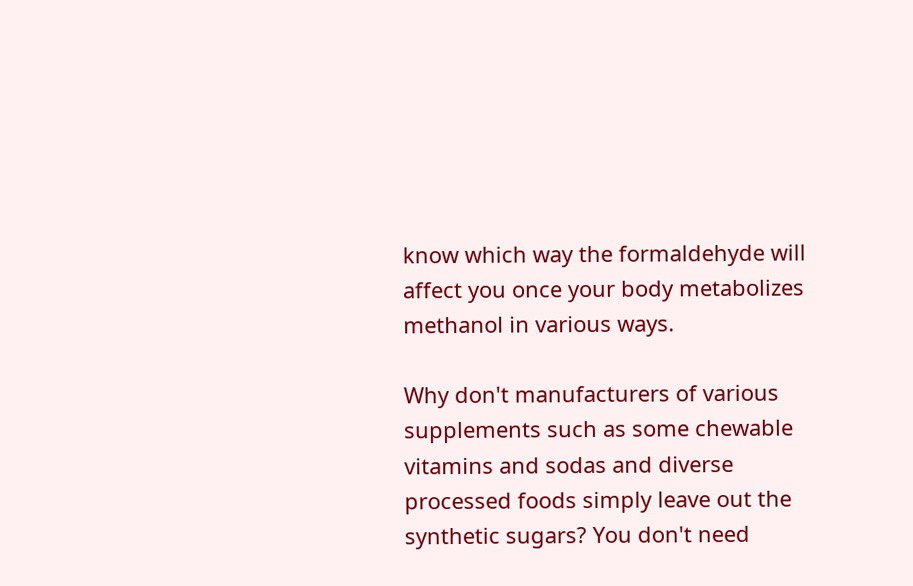know which way the formaldehyde will affect you once your body metabolizes methanol in various ways.

Why don't manufacturers of various supplements such as some chewable vitamins and sodas and diverse processed foods simply leave out the synthetic sugars? You don't need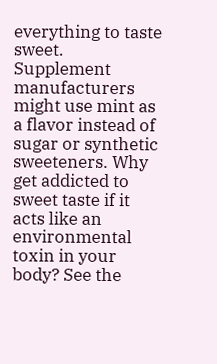everything to taste sweet. Supplement manufacturers might use mint as a flavor instead of sugar or synthetic sweeteners. Why get addicted to sweet taste if it acts like an environmental toxin in your body? See the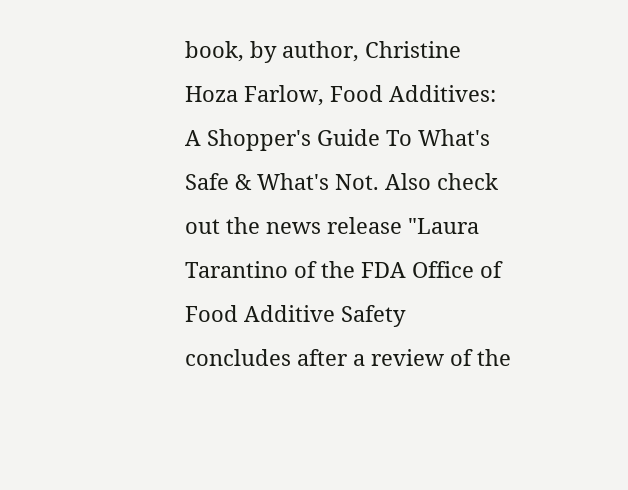book, by author, Christine Hoza Farlow, Food Additives: A Shopper's Guide To What's Safe & What's Not. Also check out the news release "Laura Tarantino of the FDA Office of Food Additive Safety concludes after a review of the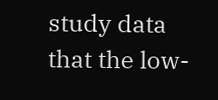study data that the low-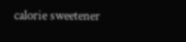calorie sweetener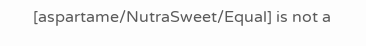[aspartame/NutraSweet/Equal] is not a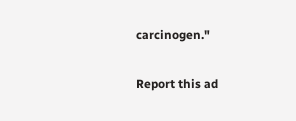carcinogen."

Report this ad